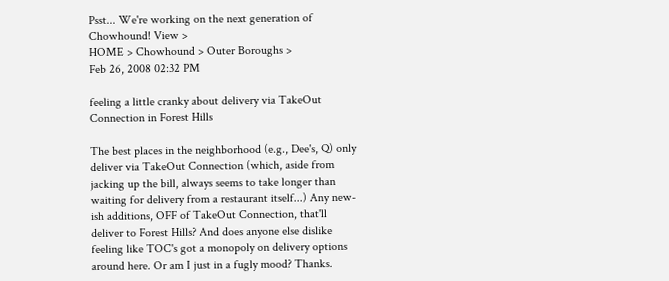Psst... We're working on the next generation of Chowhound! View >
HOME > Chowhound > Outer Boroughs >
Feb 26, 2008 02:32 PM

feeling a little cranky about delivery via TakeOut Connection in Forest Hills

The best places in the neighborhood (e.g., Dee's, Q) only deliver via TakeOut Connection (which, aside from jacking up the bill, always seems to take longer than waiting for delivery from a restaurant itself...) Any new-ish additions, OFF of TakeOut Connection, that'll deliver to Forest Hills? And does anyone else dislike feeling like TOC's got a monopoly on delivery options around here. Or am I just in a fugly mood? Thanks.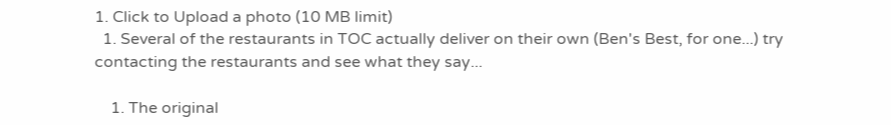1. Click to Upload a photo (10 MB limit)
  1. Several of the restaurants in TOC actually deliver on their own (Ben's Best, for one...) try contacting the restaurants and see what they say...

    1. The original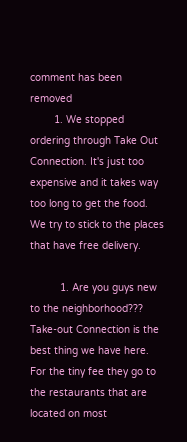comment has been removed
        1. We stopped ordering through Take Out Connection. It's just too expensive and it takes way too long to get the food. We try to stick to the places that have free delivery.

          1. Are you guys new to the neighborhood??? Take-out Connection is the best thing we have here. For the tiny fee they go to the restaurants that are located on most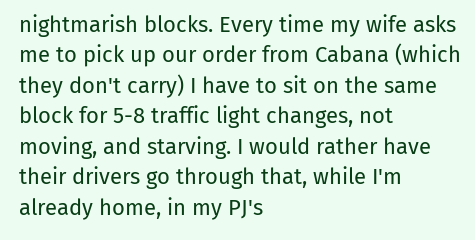nightmarish blocks. Every time my wife asks me to pick up our order from Cabana (which they don't carry) I have to sit on the same block for 5-8 traffic light changes, not moving, and starving. I would rather have their drivers go through that, while I'm already home, in my PJ's